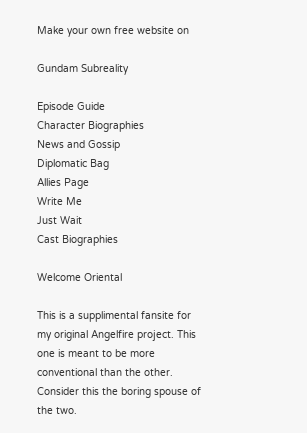Make your own free website on

Gundam Subreality

Episode Guide
Character Biographies
News and Gossip
Diplomatic Bag
Allies Page
Write Me
Just Wait
Cast Biographies

Welcome Oriental

This is a supplimental fansite for my original Angelfire project. This one is meant to be more conventional than the other. Consider this the boring spouse of the two.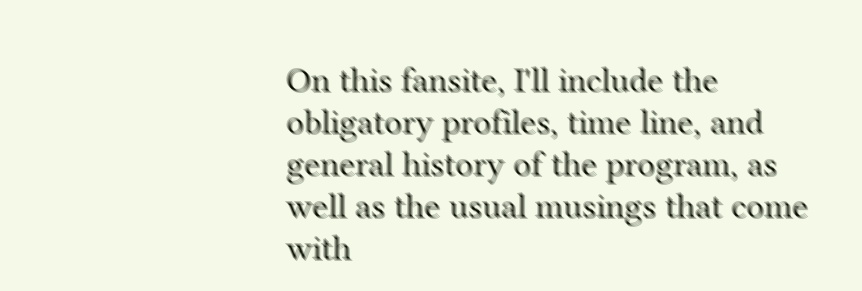On this fansite, I'll include the obligatory profiles, time line, and general history of the program, as well as the usual musings that come with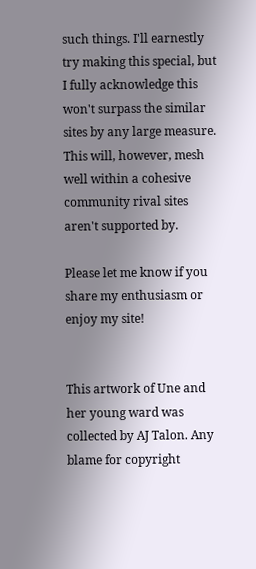such things. I'll earnestly try making this special, but I fully acknowledge this won't surpass the similar sites by any large measure.
This will, however, mesh well within a cohesive community rival sites aren't supported by.

Please let me know if you share my enthusiasm or enjoy my site!


This artwork of Une and her young ward was collected by AJ Talon. Any blame for copyright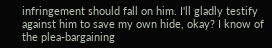infringement should fall on him. I'll gladly testify against him to save my own hide, okay? I know of the plea-bargaining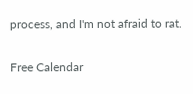process, and I'm not afraid to rat.

Free Calendar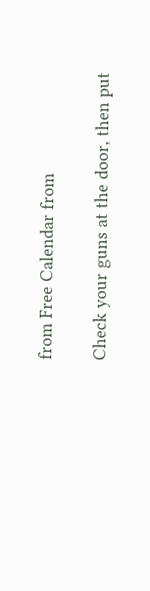from Free Calendar from

Check your guns at the door, then put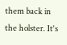them back in the holster. It's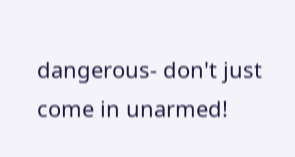dangerous- don't just come in unarmed!